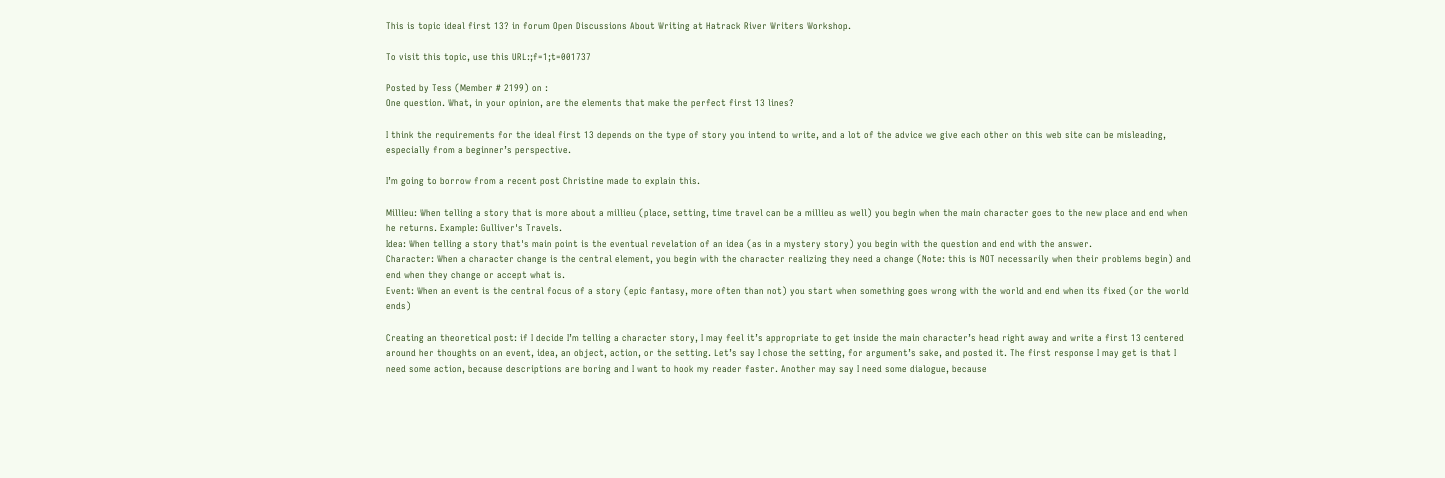This is topic ideal first 13? in forum Open Discussions About Writing at Hatrack River Writers Workshop.

To visit this topic, use this URL:;f=1;t=001737

Posted by Tess (Member # 2199) on :
One question. What, in your opinion, are the elements that make the perfect first 13 lines?

I think the requirements for the ideal first 13 depends on the type of story you intend to write, and a lot of the advice we give each other on this web site can be misleading, especially from a beginner’s perspective.

I’m going to borrow from a recent post Christine made to explain this.

Millieu: When telling a story that is more about a millieu (place, setting, time travel can be a millieu as well) you begin when the main character goes to the new place and end when he returns. Example: Gulliver's Travels.
Idea: When telling a story that's main point is the eventual revelation of an idea (as in a mystery story) you begin with the question and end with the answer.
Character: When a character change is the central element, you begin with the character realizing they need a change (Note: this is NOT necessarily when their problems begin) and end when they change or accept what is.
Event: When an event is the central focus of a story (epic fantasy, more often than not) you start when something goes wrong with the world and end when its fixed (or the world ends)

Creating an theoretical post: if I decide I’m telling a character story, I may feel it’s appropriate to get inside the main character’s head right away and write a first 13 centered around her thoughts on an event, idea, an object, action, or the setting. Let’s say I chose the setting, for argument’s sake, and posted it. The first response I may get is that I need some action, because descriptions are boring and I want to hook my reader faster. Another may say I need some dialogue, because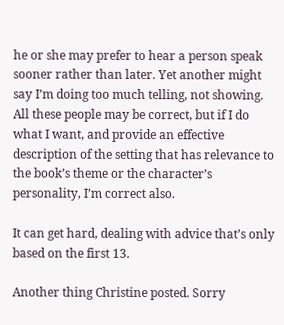he or she may prefer to hear a person speak sooner rather than later. Yet another might say I’m doing too much telling, not showing. All these people may be correct, but if I do what I want, and provide an effective description of the setting that has relevance to the book’s theme or the character’s personality, I’m correct also.

It can get hard, dealing with advice that’s only based on the first 13.

Another thing Christine posted. Sorry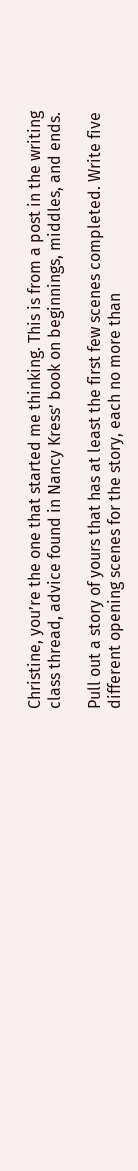Christine, you’re the one that started me thinking. This is from a post in the writing class thread, advice found in Nancy Kress’ book on beginnings, middles, and ends.

Pull out a story of yours that has at least the first few scenes completed. Write five different opening scenes for the story, each no more than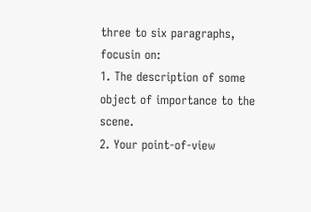three to six paragraphs, focusin on:
1. The description of some object of importance to the scene.
2. Your point-of-view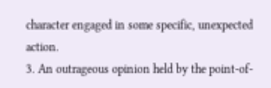character engaged in some specific, unexpected action.
3. An outrageous opinion held by the point-of-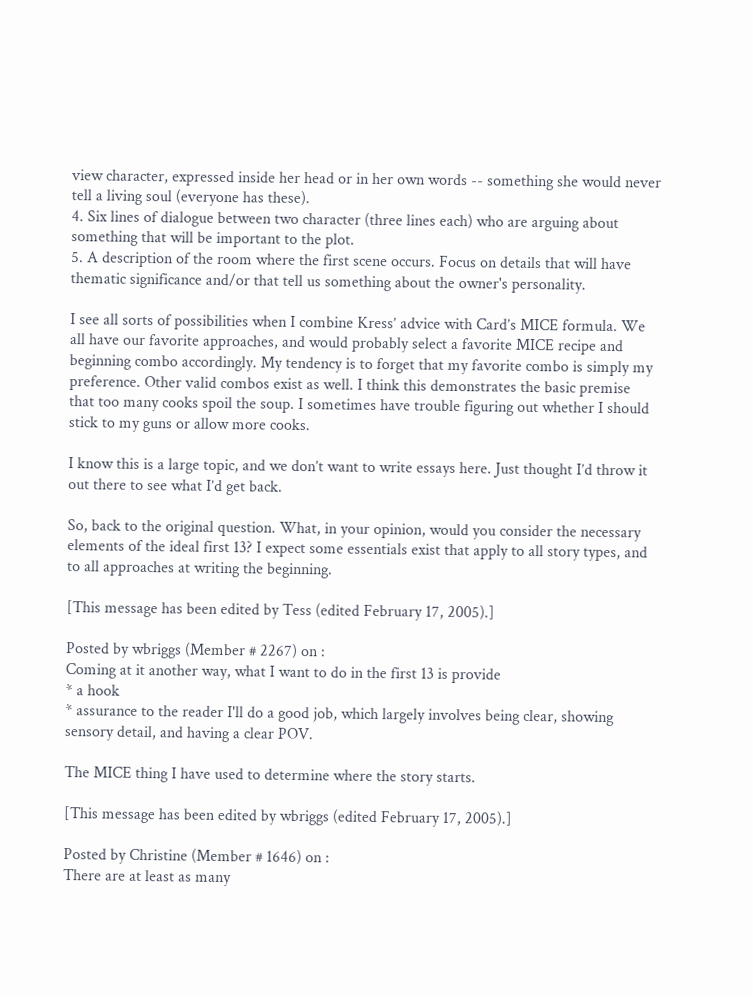view character, expressed inside her head or in her own words -- something she would never tell a living soul (everyone has these).
4. Six lines of dialogue between two character (three lines each) who are arguing about something that will be important to the plot.
5. A description of the room where the first scene occurs. Focus on details that will have thematic significance and/or that tell us something about the owner's personality.

I see all sorts of possibilities when I combine Kress’ advice with Card’s MICE formula. We all have our favorite approaches, and would probably select a favorite MICE recipe and beginning combo accordingly. My tendency is to forget that my favorite combo is simply my preference. Other valid combos exist as well. I think this demonstrates the basic premise that too many cooks spoil the soup. I sometimes have trouble figuring out whether I should stick to my guns or allow more cooks.

I know this is a large topic, and we don’t want to write essays here. Just thought I’d throw it out there to see what I’d get back.

So, back to the original question. What, in your opinion, would you consider the necessary elements of the ideal first 13? I expect some essentials exist that apply to all story types, and to all approaches at writing the beginning.

[This message has been edited by Tess (edited February 17, 2005).]

Posted by wbriggs (Member # 2267) on :
Coming at it another way, what I want to do in the first 13 is provide
* a hook
* assurance to the reader I'll do a good job, which largely involves being clear, showing sensory detail, and having a clear POV.

The MICE thing I have used to determine where the story starts.

[This message has been edited by wbriggs (edited February 17, 2005).]

Posted by Christine (Member # 1646) on :
There are at least as many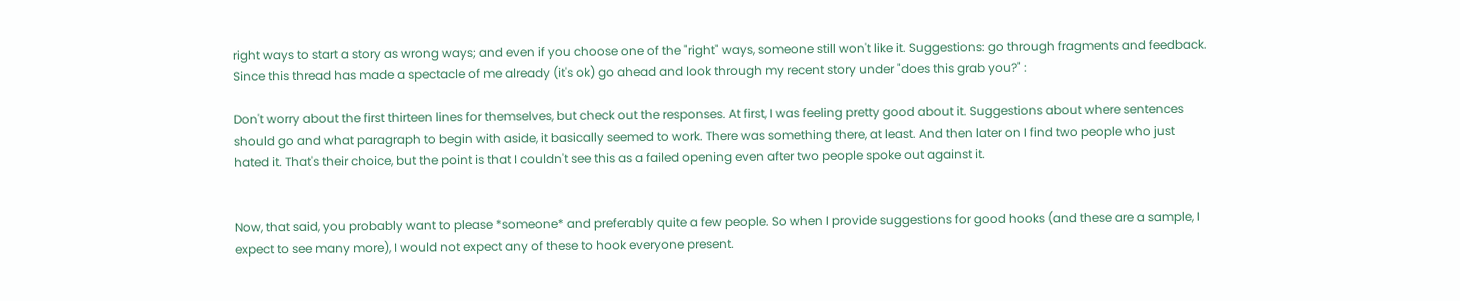right ways to start a story as wrong ways; and even if you choose one of the "right" ways, someone still won't like it. Suggestions: go through fragments and feedback. Since this thread has made a spectacle of me already (it's ok) go ahead and look through my recent story under "does this grab you?" :

Don't worry about the first thirteen lines for themselves, but check out the responses. At first, I was feeling pretty good about it. Suggestions about where sentences should go and what paragraph to begin with aside, it basically seemed to work. There was something there, at least. And then later on I find two people who just hated it. That's their choice, but the point is that I couldn't see this as a failed opening even after two people spoke out against it.


Now, that said, you probably want to please *someone* and preferably quite a few people. So when I provide suggestions for good hooks (and these are a sample, I expect to see many more), I would not expect any of these to hook everyone present.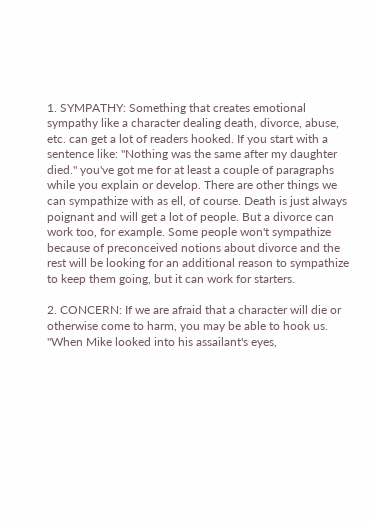1. SYMPATHY: Something that creates emotional sympathy like a character dealing death, divorce, abuse, etc. can get a lot of readers hooked. If you start with a sentence like: "Nothing was the same after my daughter died." you've got me for at least a couple of paragraphs while you explain or develop. There are other things we can sympathize with as ell, of course. Death is just always poignant and will get a lot of people. But a divorce can work too, for example. Some people won't sympathize because of preconceived notions about divorce and the rest will be looking for an additional reason to sympathize to keep them going, but it can work for starters.

2. CONCERN: If we are afraid that a character will die or otherwise come to harm, you may be able to hook us. "When Mike looked into his assailant's eyes,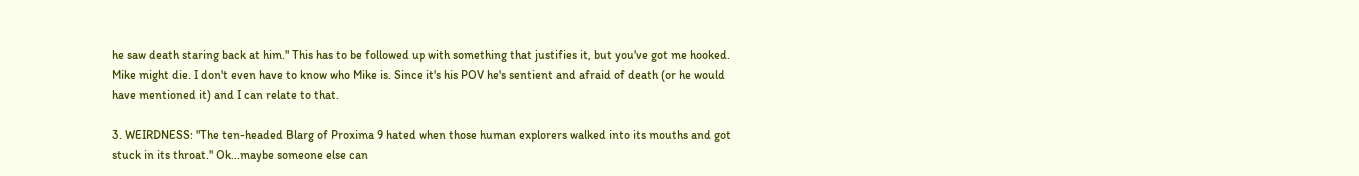he saw death staring back at him." This has to be followed up with something that justifies it, but you've got me hooked. Mike might die. I don't even have to know who Mike is. Since it's his POV he's sentient and afraid of death (or he would have mentioned it) and I can relate to that.

3. WEIRDNESS: "The ten-headed Blarg of Proxima 9 hated when those human explorers walked into its mouths and got stuck in its throat." Ok...maybe someone else can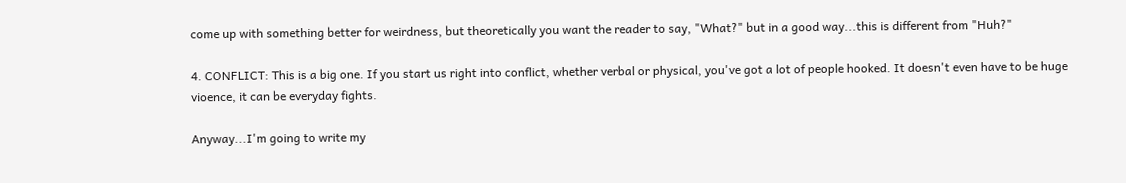come up with something better for weirdness, but theoretically you want the reader to say, "What?" but in a good way...this is different from "Huh?"

4. CONFLICT: This is a big one. If you start us right into conflict, whether verbal or physical, you've got a lot of people hooked. It doesn't even have to be huge vioence, it can be everyday fights.

Anyway...I'm going to write my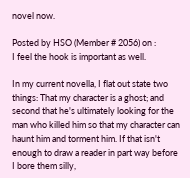novel now.

Posted by HSO (Member # 2056) on :
I feel the hook is important as well.

In my current novella, I flat out state two things: That my character is a ghost; and second that he's ultimately looking for the man who killed him so that my character can haunt him and torment him. If that isn't enough to draw a reader in part way before I bore them silly,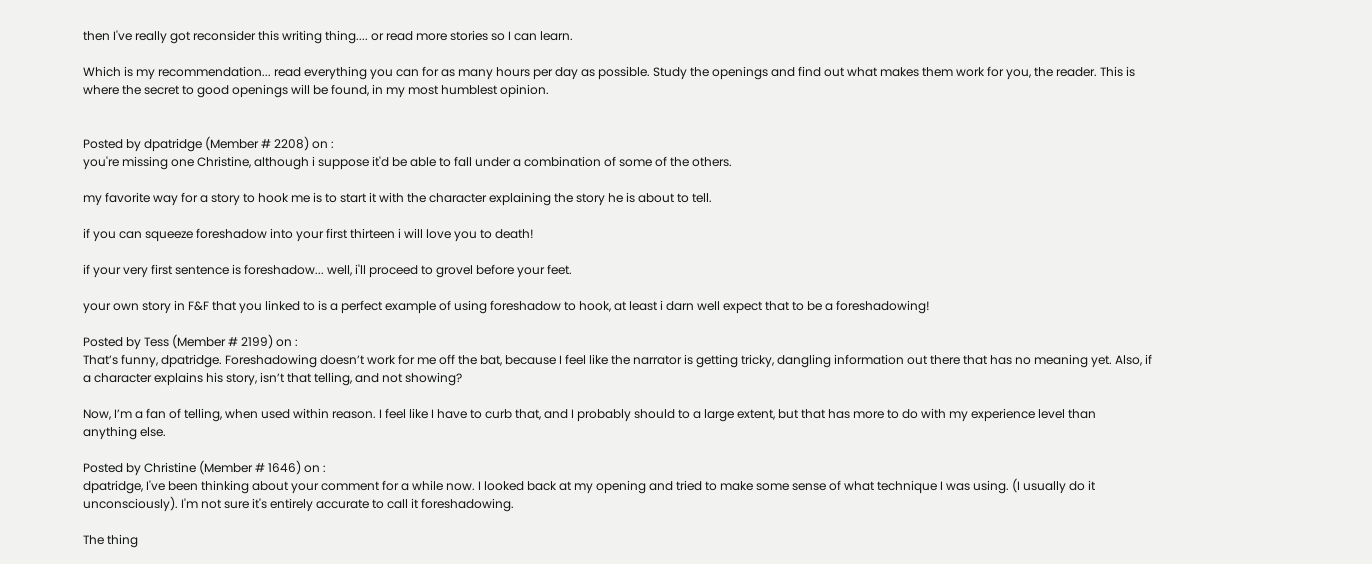then I've really got reconsider this writing thing.... or read more stories so I can learn.

Which is my recommendation... read everything you can for as many hours per day as possible. Study the openings and find out what makes them work for you, the reader. This is where the secret to good openings will be found, in my most humblest opinion.


Posted by dpatridge (Member # 2208) on :
you're missing one Christine, although i suppose it'd be able to fall under a combination of some of the others.

my favorite way for a story to hook me is to start it with the character explaining the story he is about to tell.

if you can squeeze foreshadow into your first thirteen i will love you to death!

if your very first sentence is foreshadow... well, i'll proceed to grovel before your feet.

your own story in F&F that you linked to is a perfect example of using foreshadow to hook, at least i darn well expect that to be a foreshadowing!

Posted by Tess (Member # 2199) on :
That’s funny, dpatridge. Foreshadowing doesn’t work for me off the bat, because I feel like the narrator is getting tricky, dangling information out there that has no meaning yet. Also, if a character explains his story, isn’t that telling, and not showing?

Now, I’m a fan of telling, when used within reason. I feel like I have to curb that, and I probably should to a large extent, but that has more to do with my experience level than anything else.

Posted by Christine (Member # 1646) on :
dpatridge, I've been thinking about your comment for a while now. I looked back at my opening and tried to make some sense of what technique I was using. (I usually do it unconsciously). I'm not sure it's entirely accurate to call it foreshadowing.

The thing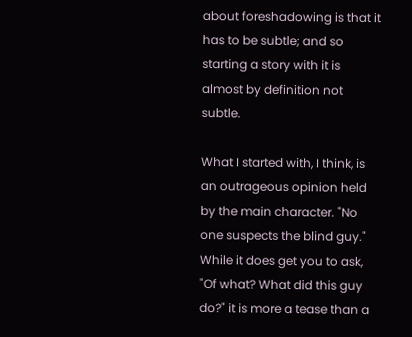about foreshadowing is that it has to be subtle; and so starting a story with it is almost by definition not subtle.

What I started with, I think, is an outrageous opinion held by the main character. "No one suspects the blind guy." While it does get you to ask, "Of what? What did this guy do?" it is more a tease than a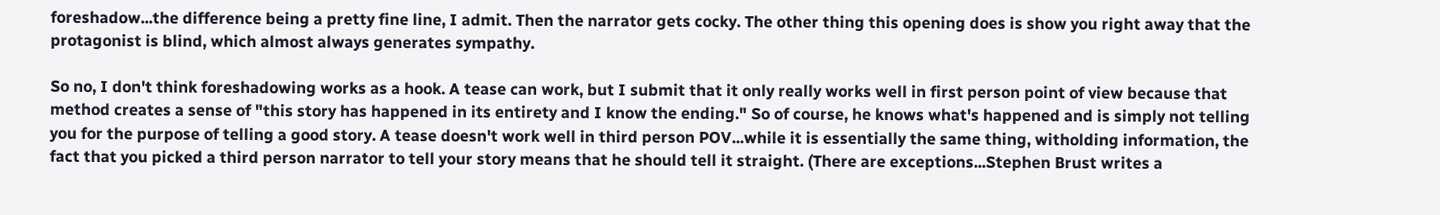foreshadow...the difference being a pretty fine line, I admit. Then the narrator gets cocky. The other thing this opening does is show you right away that the protagonist is blind, which almost always generates sympathy.

So no, I don't think foreshadowing works as a hook. A tease can work, but I submit that it only really works well in first person point of view because that method creates a sense of "this story has happened in its entirety and I know the ending." So of course, he knows what's happened and is simply not telling you for the purpose of telling a good story. A tease doesn't work well in third person POV...while it is essentially the same thing, witholding information, the fact that you picked a third person narrator to tell your story means that he should tell it straight. (There are exceptions...Stephen Brust writes a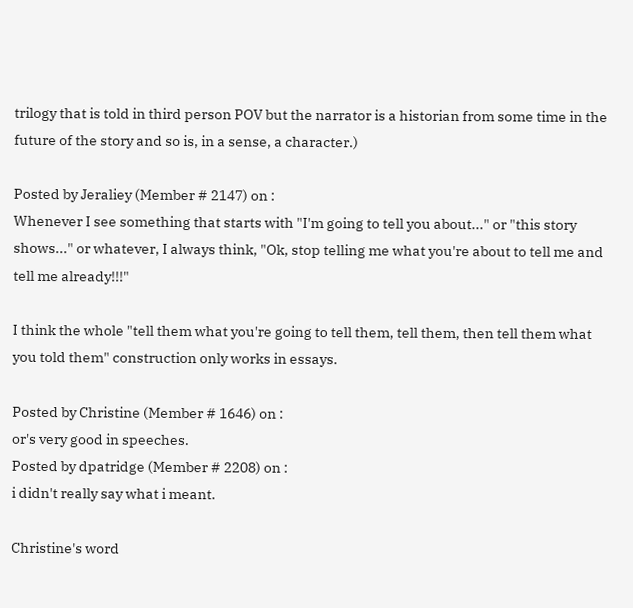trilogy that is told in third person POV but the narrator is a historian from some time in the future of the story and so is, in a sense, a character.)

Posted by Jeraliey (Member # 2147) on :
Whenever I see something that starts with "I'm going to tell you about..." or "this story shows..." or whatever, I always think, "Ok, stop telling me what you're about to tell me and tell me already!!!"

I think the whole "tell them what you're going to tell them, tell them, then tell them what you told them" construction only works in essays.

Posted by Christine (Member # 1646) on :
or's very good in speeches.
Posted by dpatridge (Member # 2208) on :
i didn't really say what i meant.

Christine's word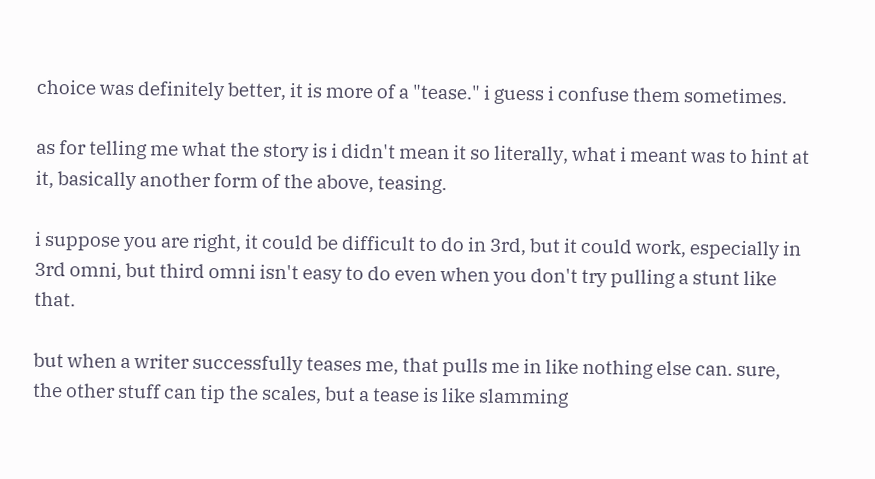choice was definitely better, it is more of a "tease." i guess i confuse them sometimes.

as for telling me what the story is i didn't mean it so literally, what i meant was to hint at it, basically another form of the above, teasing.

i suppose you are right, it could be difficult to do in 3rd, but it could work, especially in 3rd omni, but third omni isn't easy to do even when you don't try pulling a stunt like that.

but when a writer successfully teases me, that pulls me in like nothing else can. sure, the other stuff can tip the scales, but a tease is like slamming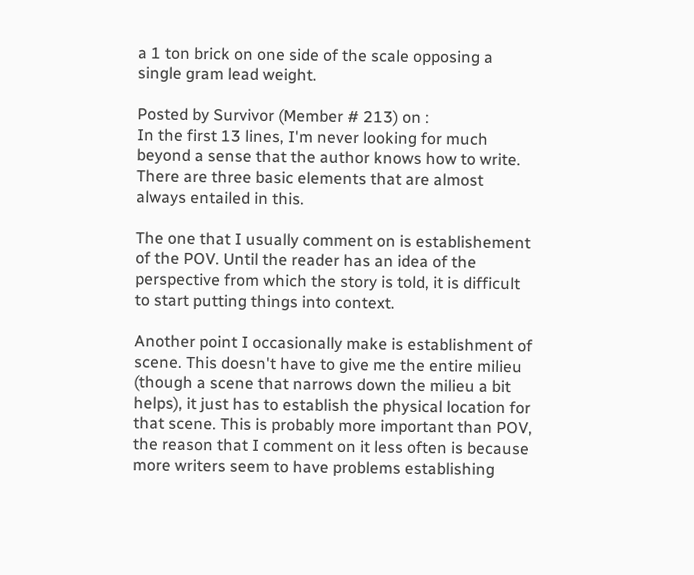a 1 ton brick on one side of the scale opposing a single gram lead weight.

Posted by Survivor (Member # 213) on :
In the first 13 lines, I'm never looking for much beyond a sense that the author knows how to write. There are three basic elements that are almost always entailed in this.

The one that I usually comment on is establishement of the POV. Until the reader has an idea of the perspective from which the story is told, it is difficult to start putting things into context.

Another point I occasionally make is establishment of scene. This doesn't have to give me the entire milieu (though a scene that narrows down the milieu a bit helps), it just has to establish the physical location for that scene. This is probably more important than POV, the reason that I comment on it less often is because more writers seem to have problems establishing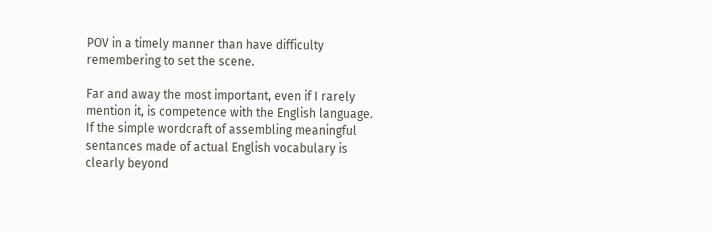POV in a timely manner than have difficulty remembering to set the scene.

Far and away the most important, even if I rarely mention it, is competence with the English language. If the simple wordcraft of assembling meaningful sentances made of actual English vocabulary is clearly beyond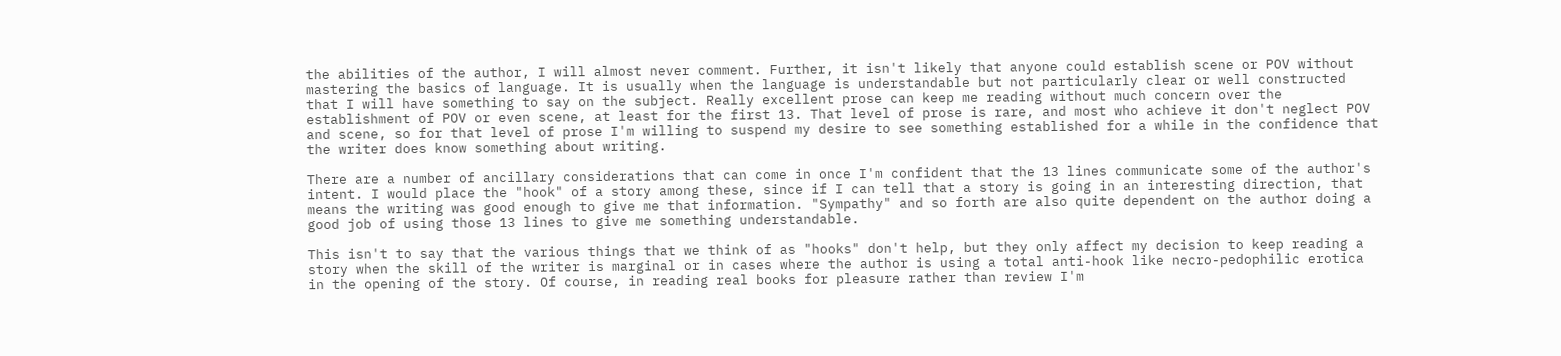the abilities of the author, I will almost never comment. Further, it isn't likely that anyone could establish scene or POV without mastering the basics of language. It is usually when the language is understandable but not particularly clear or well constructed that I will have something to say on the subject. Really excellent prose can keep me reading without much concern over the establishment of POV or even scene, at least for the first 13. That level of prose is rare, and most who achieve it don't neglect POV and scene, so for that level of prose I'm willing to suspend my desire to see something established for a while in the confidence that the writer does know something about writing.

There are a number of ancillary considerations that can come in once I'm confident that the 13 lines communicate some of the author's intent. I would place the "hook" of a story among these, since if I can tell that a story is going in an interesting direction, that means the writing was good enough to give me that information. "Sympathy" and so forth are also quite dependent on the author doing a good job of using those 13 lines to give me something understandable.

This isn't to say that the various things that we think of as "hooks" don't help, but they only affect my decision to keep reading a story when the skill of the writer is marginal or in cases where the author is using a total anti-hook like necro-pedophilic erotica in the opening of the story. Of course, in reading real books for pleasure rather than review I'm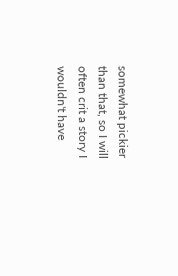somewhat pickier than that, so I will often crit a story I wouldn't have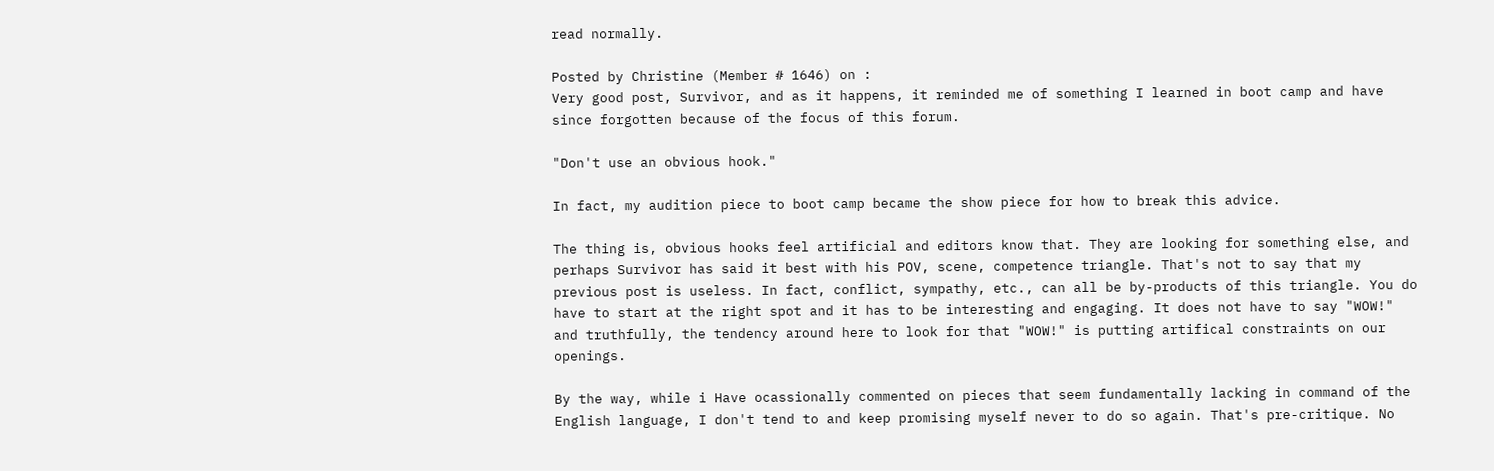read normally.

Posted by Christine (Member # 1646) on :
Very good post, Survivor, and as it happens, it reminded me of something I learned in boot camp and have since forgotten because of the focus of this forum.

"Don't use an obvious hook."

In fact, my audition piece to boot camp became the show piece for how to break this advice.

The thing is, obvious hooks feel artificial and editors know that. They are looking for something else, and perhaps Survivor has said it best with his POV, scene, competence triangle. That's not to say that my previous post is useless. In fact, conflict, sympathy, etc., can all be by-products of this triangle. You do have to start at the right spot and it has to be interesting and engaging. It does not have to say "WOW!" and truthfully, the tendency around here to look for that "WOW!" is putting artifical constraints on our openings.

By the way, while i Have ocassionally commented on pieces that seem fundamentally lacking in command of the English language, I don't tend to and keep promising myself never to do so again. That's pre-critique. No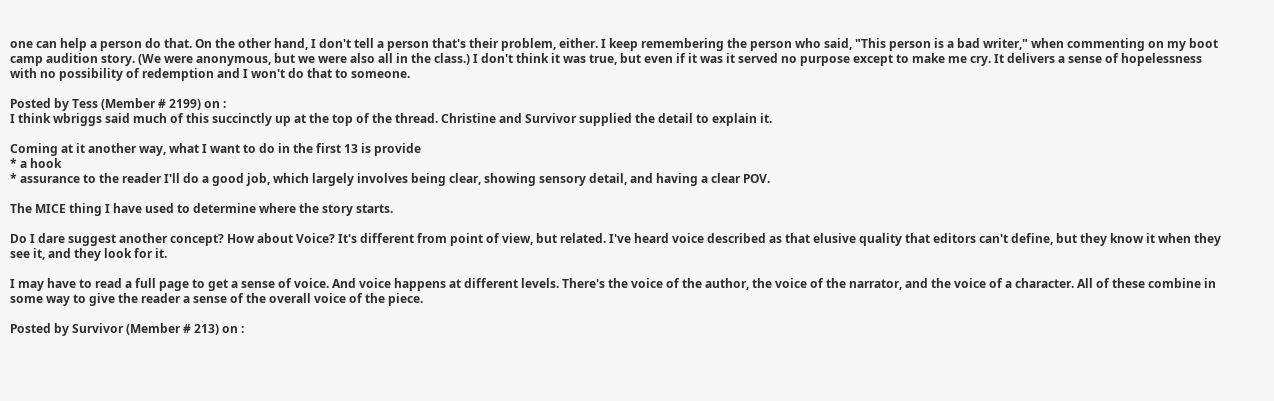one can help a person do that. On the other hand, I don't tell a person that's their problem, either. I keep remembering the person who said, "This person is a bad writer," when commenting on my boot camp audition story. (We were anonymous, but we were also all in the class.) I don't think it was true, but even if it was it served no purpose except to make me cry. It delivers a sense of hopelessness with no possibility of redemption and I won't do that to someone.

Posted by Tess (Member # 2199) on :
I think wbriggs said much of this succinctly up at the top of the thread. Christine and Survivor supplied the detail to explain it.

Coming at it another way, what I want to do in the first 13 is provide
* a hook
* assurance to the reader I'll do a good job, which largely involves being clear, showing sensory detail, and having a clear POV.

The MICE thing I have used to determine where the story starts.

Do I dare suggest another concept? How about Voice? It's different from point of view, but related. I've heard voice described as that elusive quality that editors can't define, but they know it when they see it, and they look for it.

I may have to read a full page to get a sense of voice. And voice happens at different levels. There's the voice of the author, the voice of the narrator, and the voice of a character. All of these combine in some way to give the reader a sense of the overall voice of the piece.

Posted by Survivor (Member # 213) on :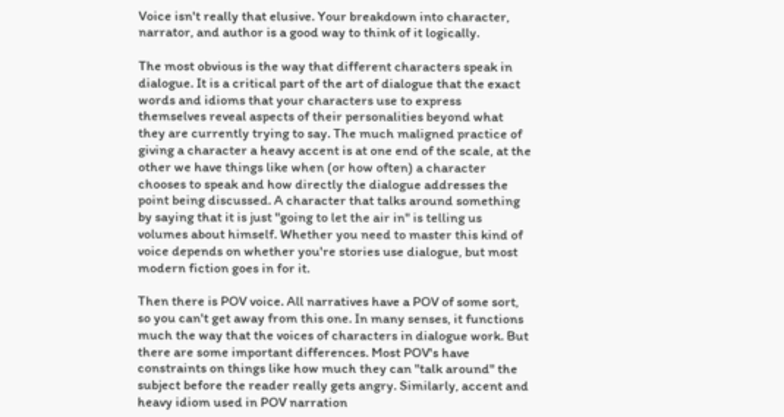Voice isn't really that elusive. Your breakdown into character, narrator, and author is a good way to think of it logically.

The most obvious is the way that different characters speak in dialogue. It is a critical part of the art of dialogue that the exact words and idioms that your characters use to express themselves reveal aspects of their personalities beyond what they are currently trying to say. The much maligned practice of giving a character a heavy accent is at one end of the scale, at the other we have things like when (or how often) a character chooses to speak and how directly the dialogue addresses the point being discussed. A character that talks around something by saying that it is just "going to let the air in" is telling us volumes about himself. Whether you need to master this kind of voice depends on whether you're stories use dialogue, but most modern fiction goes in for it.

Then there is POV voice. All narratives have a POV of some sort, so you can't get away from this one. In many senses, it functions much the way that the voices of characters in dialogue work. But there are some important differences. Most POV's have constraints on things like how much they can "talk around" the subject before the reader really gets angry. Similarly, accent and heavy idiom used in POV narration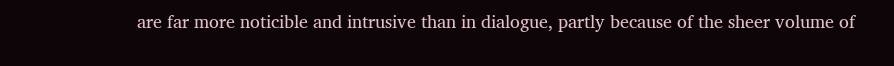are far more noticible and intrusive than in dialogue, partly because of the sheer volume of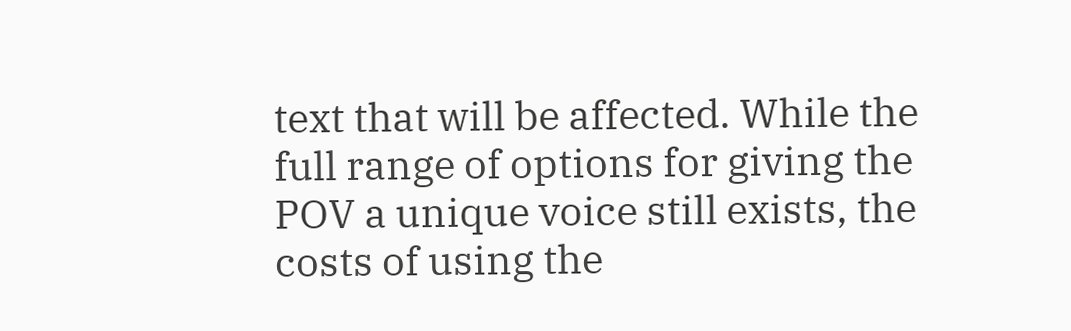text that will be affected. While the full range of options for giving the POV a unique voice still exists, the costs of using the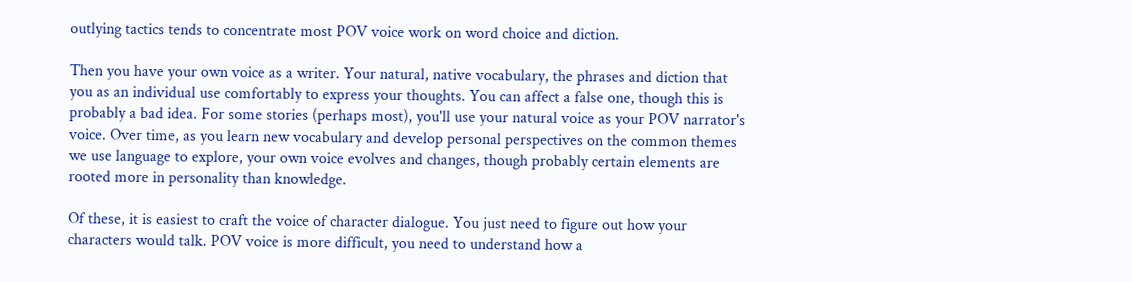outlying tactics tends to concentrate most POV voice work on word choice and diction.

Then you have your own voice as a writer. Your natural, native vocabulary, the phrases and diction that you as an individual use comfortably to express your thoughts. You can affect a false one, though this is probably a bad idea. For some stories (perhaps most), you'll use your natural voice as your POV narrator's voice. Over time, as you learn new vocabulary and develop personal perspectives on the common themes we use language to explore, your own voice evolves and changes, though probably certain elements are rooted more in personality than knowledge.

Of these, it is easiest to craft the voice of character dialogue. You just need to figure out how your characters would talk. POV voice is more difficult, you need to understand how a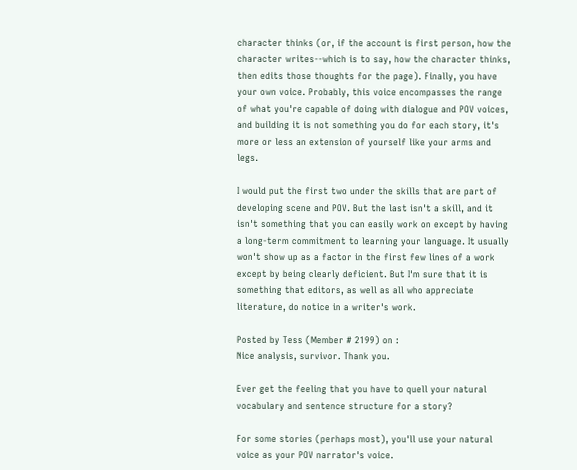character thinks (or, if the account is first person, how the character writes--which is to say, how the character thinks, then edits those thoughts for the page). Finally, you have your own voice. Probably, this voice encompasses the range of what you're capable of doing with dialogue and POV voices, and building it is not something you do for each story, it's more or less an extension of yourself like your arms and legs.

I would put the first two under the skills that are part of developing scene and POV. But the last isn't a skill, and it isn't something that you can easily work on except by having a long-term commitment to learning your language. It usually won't show up as a factor in the first few lines of a work except by being clearly deficient. But I'm sure that it is something that editors, as well as all who appreciate literature, do notice in a writer's work.

Posted by Tess (Member # 2199) on :
Nice analysis, survivor. Thank you.

Ever get the feeling that you have to quell your natural vocabulary and sentence structure for a story?

For some stories (perhaps most), you'll use your natural voice as your POV narrator's voice.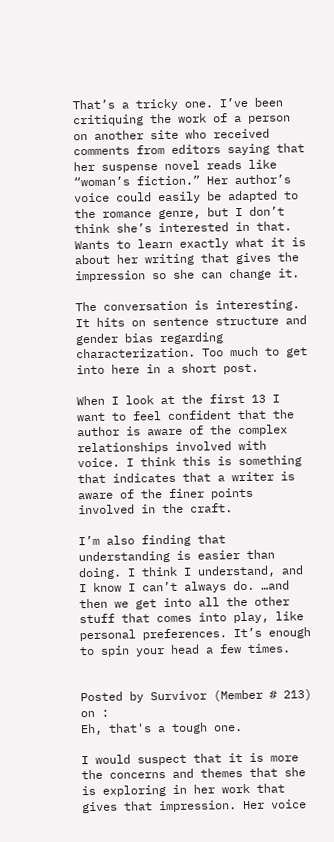That’s a tricky one. I’ve been critiquing the work of a person on another site who received comments from editors saying that her suspense novel reads like “woman’s fiction.” Her author’s voice could easily be adapted to the romance genre, but I don’t think she’s interested in that. Wants to learn exactly what it is about her writing that gives the impression so she can change it.

The conversation is interesting. It hits on sentence structure and gender bias regarding characterization. Too much to get into here in a short post.

When I look at the first 13 I want to feel confident that the author is aware of the complex relationships involved with voice. I think this is something that indicates that a writer is aware of the finer points involved in the craft.

I’m also finding that understanding is easier than doing. I think I understand, and I know I can’t always do. …and then we get into all the other stuff that comes into play, like personal preferences. It’s enough to spin your head a few times.


Posted by Survivor (Member # 213) on :
Eh, that's a tough one.

I would suspect that it is more the concerns and themes that she is exploring in her work that gives that impression. Her voice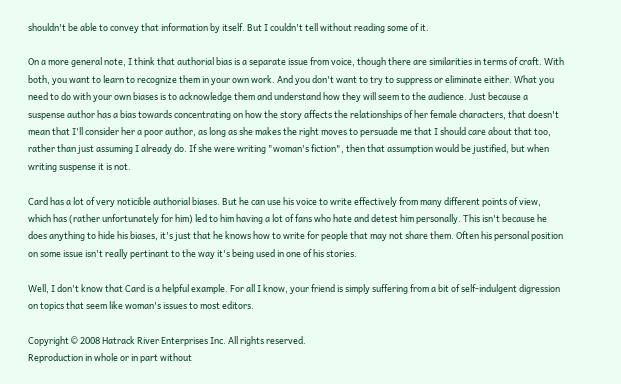shouldn't be able to convey that information by itself. But I couldn't tell without reading some of it.

On a more general note, I think that authorial bias is a separate issue from voice, though there are similarities in terms of craft. With both, you want to learn to recognize them in your own work. And you don't want to try to suppress or eliminate either. What you need to do with your own biases is to acknowledge them and understand how they will seem to the audience. Just because a suspense author has a bias towards concentrating on how the story affects the relationships of her female characters, that doesn't mean that I'll consider her a poor author, as long as she makes the right moves to persuade me that I should care about that too, rather than just assuming I already do. If she were writing "woman's fiction", then that assumption would be justified, but when writing suspense it is not.

Card has a lot of very noticible authorial biases. But he can use his voice to write effectively from many different points of view, which has (rather unfortunately for him) led to him having a lot of fans who hate and detest him personally. This isn't because he does anything to hide his biases, it's just that he knows how to write for people that may not share them. Often his personal position on some issue isn't really pertinant to the way it's being used in one of his stories.

Well, I don't know that Card is a helpful example. For all I know, your friend is simply suffering from a bit of self-indulgent digression on topics that seem like woman's issues to most editors.

Copyright © 2008 Hatrack River Enterprises Inc. All rights reserved.
Reproduction in whole or in part without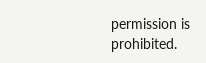permission is prohibited.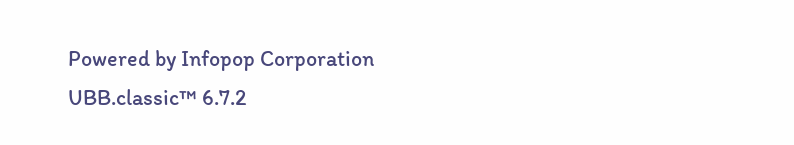Powered by Infopop Corporation
UBB.classic™ 6.7.2